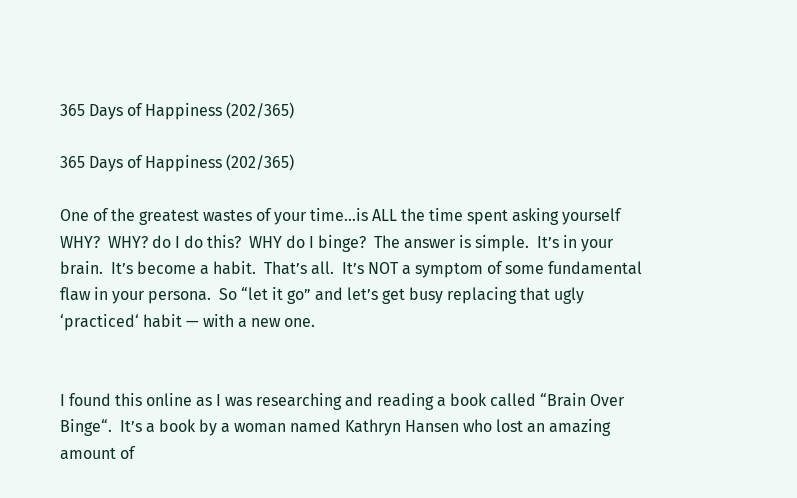365 Days of Happiness (202/365)

365 Days of Happiness (202/365)

One of the greatest wastes of your time…is ALL the time spent asking yourself WHY?  WHY? do I do this?  WHY do I binge?  The answer is simple.  It’s in your brain.  It’s become a habit.  That’s all.  It’s NOT a symptom of some fundamental flaw in your persona.  So “let it go” and let’s get busy replacing that ugly ‘practiced‘ habit — with a new one.


I found this online as I was researching and reading a book called “Brain Over Binge“.  It’s a book by a woman named Kathryn Hansen who lost an amazing amount of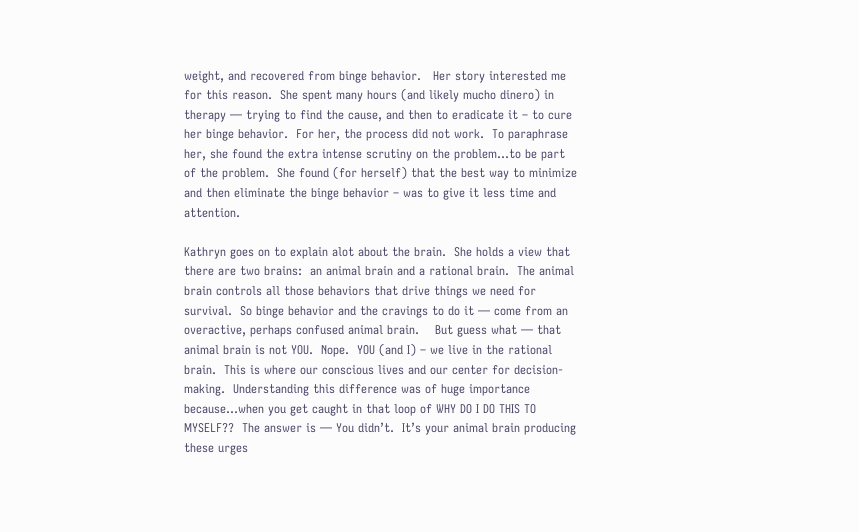weight, and recovered from binge behavior.   Her story interested me for this reason.  She spent many hours (and likely mucho dinero) in therapy — trying to find the cause, and then to eradicate it – to cure her binge behavior.  For her, the process did not work.  To paraphrase her, she found the extra intense scrutiny on the problem…to be part of the problem.  She found (for herself) that the best way to minimize and then eliminate the binge behavior – was to give it less time and attention.

Kathryn goes on to explain alot about the brain.  She holds a view that there are two brains:  an animal brain and a rational brain.  The animal brain controls all those behaviors that drive things we need for survival.  So binge behavior and the cravings to do it — come from an overactive, perhaps confused animal brain.    But guess what — that animal brain is not YOU.  Nope.  YOU (and I) – we live in the rational brain.  This is where our conscious lives and our center for decision-making.  Understanding this difference was of huge importance because…when you get caught in that loop of WHY DO I DO THIS TO MYSELF??  The answer is — You didn’t.  It’s your animal brain producing these urges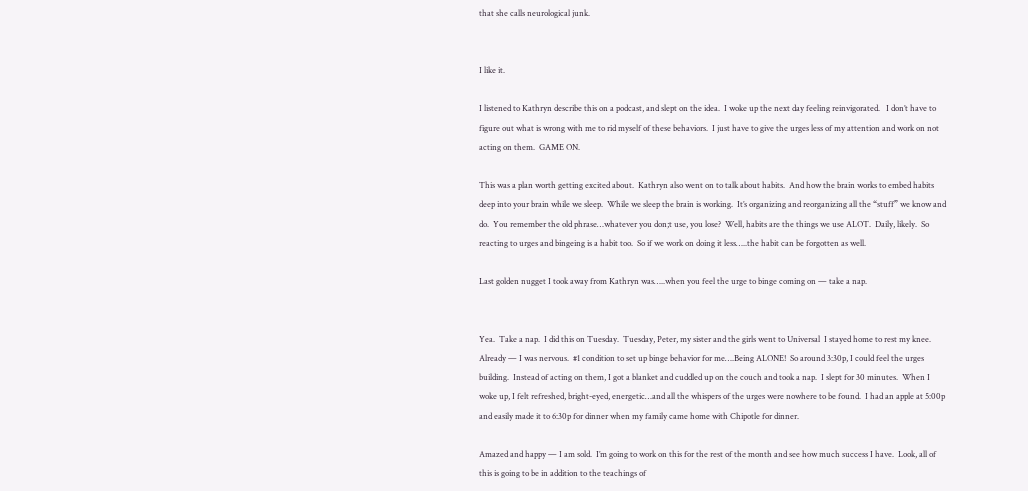that she calls neurological junk.


I like it.

I listened to Kathryn describe this on a podcast, and slept on the idea.  I woke up the next day feeling reinvigorated.   I don’t have to figure out what is wrong with me to rid myself of these behaviors.  I just have to give the urges less of my attention and work on not acting on them.  GAME ON.

This was a plan worth getting excited about.  Kathryn also went on to talk about habits.  And how the brain works to embed habits deep into your brain while we sleep.  While we sleep the brain is working.  It’s organizing and reorganizing all the “stuff” we know and do.  You remember the old phrase…whatever you don;t use, you lose?  Well, habits are the things we use ALOT.  Daily, likely.  So reacting to urges and bingeing is a habit too.  So if we work on doing it less…..the habit can be forgotten as well.

Last golden nugget I took away from Kathryn was…..when you feel the urge to binge coming on — take a nap.


Yea.  Take a nap.  I did this on Tuesday.  Tuesday, Peter, my sister and the girls went to Universal  I stayed home to rest my knee.  Already — I was nervous.  #1 condition to set up binge behavior for me….Being ALONE!  So around 3:30p, I could feel the urges building.  Instead of acting on them, I got a blanket and cuddled up on the couch and took a nap.  I slept for 30 minutes.  When I woke up, I felt refreshed, bright-eyed, energetic…and all the whispers of the urges were nowhere to be found.  I had an apple at 5:00p and easily made it to 6:30p for dinner when my family came home with Chipotle for dinner.

Amazed and happy — I am sold.  I’m going to work on this for the rest of the month and see how much success I have.  Look, all of this is going to be in addition to the teachings of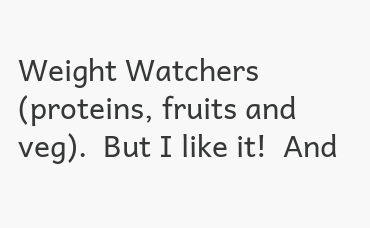Weight Watchers (proteins, fruits and veg).  But I like it!  And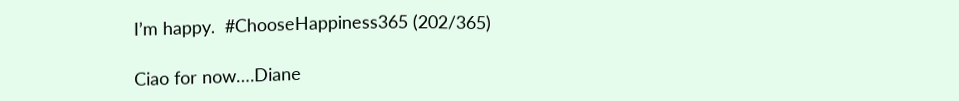I’m happy.  #ChooseHappiness365 (202/365)

Ciao for now….Diane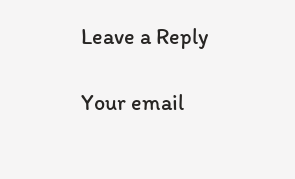Leave a Reply

Your email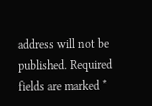address will not be published. Required fields are marked *